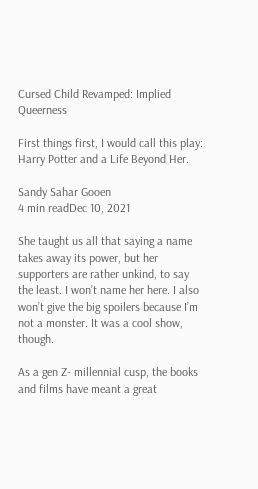Cursed Child Revamped: Implied Queerness

First things first, I would call this play: Harry Potter and a Life Beyond Her.

Sandy Sahar Gooen
4 min readDec 10, 2021

She taught us all that saying a name takes away its power, but her supporters are rather unkind, to say the least. I won’t name her here. I also won’t give the big spoilers because I’m not a monster. It was a cool show, though.

As a gen Z- millennial cusp, the books and films have meant a great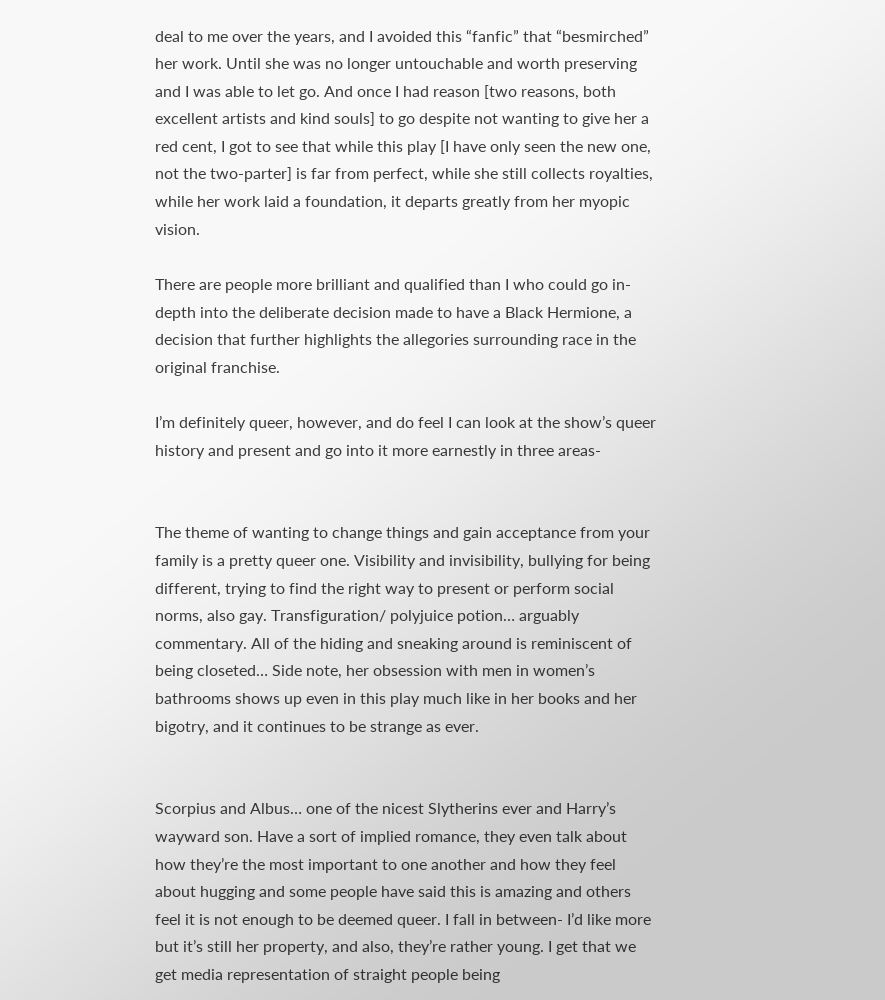deal to me over the years, and I avoided this “fanfic” that “besmirched” her work. Until she was no longer untouchable and worth preserving and I was able to let go. And once I had reason [two reasons, both excellent artists and kind souls] to go despite not wanting to give her a red cent, I got to see that while this play [I have only seen the new one, not the two-parter] is far from perfect, while she still collects royalties, while her work laid a foundation, it departs greatly from her myopic vision.

There are people more brilliant and qualified than I who could go in-depth into the deliberate decision made to have a Black Hermione, a decision that further highlights the allegories surrounding race in the original franchise.

I’m definitely queer, however, and do feel I can look at the show’s queer history and present and go into it more earnestly in three areas-


The theme of wanting to change things and gain acceptance from your family is a pretty queer one. Visibility and invisibility, bullying for being different, trying to find the right way to present or perform social norms, also gay. Transfiguration/ polyjuice potion… arguably commentary. All of the hiding and sneaking around is reminiscent of being closeted… Side note, her obsession with men in women’s bathrooms shows up even in this play much like in her books and her bigotry, and it continues to be strange as ever.


Scorpius and Albus… one of the nicest Slytherins ever and Harry’s wayward son. Have a sort of implied romance, they even talk about how they’re the most important to one another and how they feel about hugging and some people have said this is amazing and others feel it is not enough to be deemed queer. I fall in between- I’d like more but it’s still her property, and also, they’re rather young. I get that we get media representation of straight people being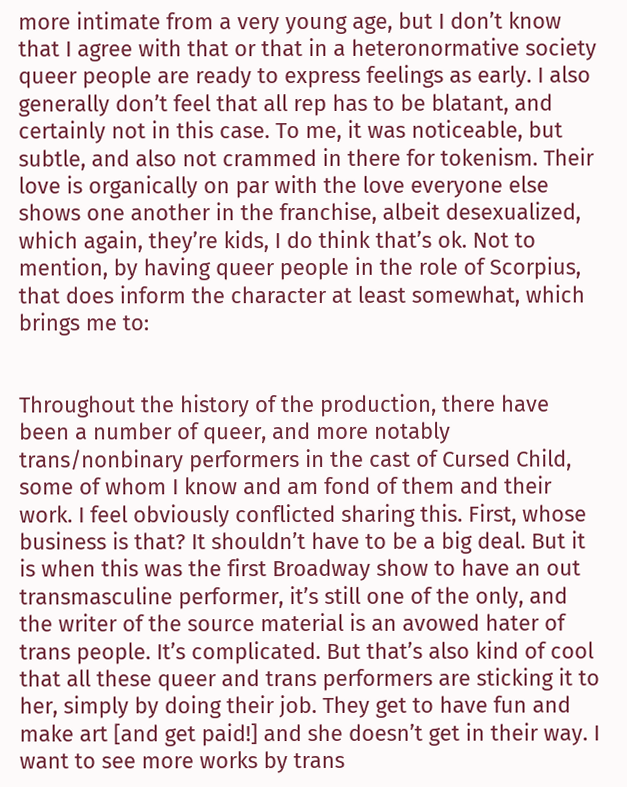more intimate from a very young age, but I don’t know that I agree with that or that in a heteronormative society queer people are ready to express feelings as early. I also generally don’t feel that all rep has to be blatant, and certainly not in this case. To me, it was noticeable, but subtle, and also not crammed in there for tokenism. Their love is organically on par with the love everyone else shows one another in the franchise, albeit desexualized, which again, they’re kids, I do think that’s ok. Not to mention, by having queer people in the role of Scorpius, that does inform the character at least somewhat, which brings me to:


Throughout the history of the production, there have been a number of queer, and more notably trans/nonbinary performers in the cast of Cursed Child, some of whom I know and am fond of them and their work. I feel obviously conflicted sharing this. First, whose business is that? It shouldn’t have to be a big deal. But it is when this was the first Broadway show to have an out transmasculine performer, it’s still one of the only, and the writer of the source material is an avowed hater of trans people. It’s complicated. But that’s also kind of cool that all these queer and trans performers are sticking it to her, simply by doing their job. They get to have fun and make art [and get paid!] and she doesn’t get in their way. I want to see more works by trans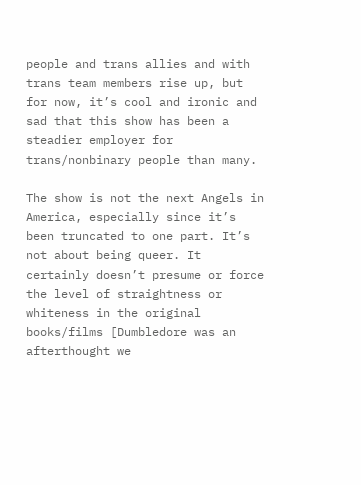people and trans allies and with trans team members rise up, but for now, it’s cool and ironic and sad that this show has been a steadier employer for trans/nonbinary people than many.

The show is not the next Angels in America, especially since it’s been truncated to one part. It’s not about being queer. It certainly doesn’t presume or force the level of straightness or whiteness in the original books/films [Dumbledore was an afterthought we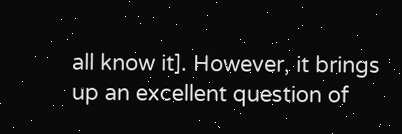all know it]. However, it brings up an excellent question of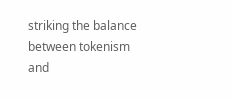striking the balance between tokenism and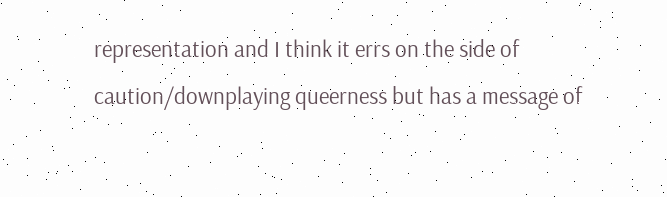representation and I think it errs on the side of caution/downplaying queerness but has a message of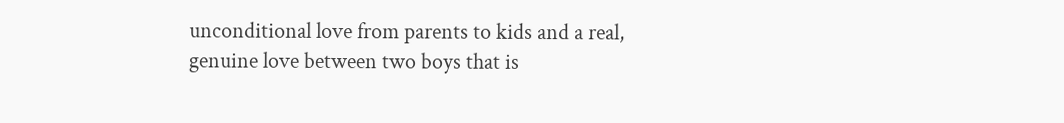unconditional love from parents to kids and a real, genuine love between two boys that is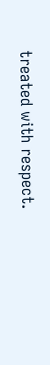treated with respect.